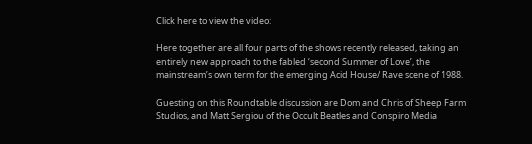Click here to view the video:

Here together are all four parts of the shows recently released, taking an entirely new approach to the fabled ‘second Summer of Love’, the mainstream’s own term for the emerging Acid House/ Rave scene of 1988.

Guesting on this Roundtable discussion are Dom and Chris of Sheep Farm Studios, and Matt Sergiou of the Occult Beatles and Conspiro Media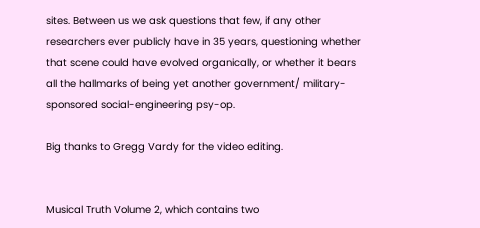sites. Between us we ask questions that few, if any other researchers ever publicly have in 35 years, questioning whether that scene could have evolved organically, or whether it bears all the hallmarks of being yet another government/ military-sponsored social-engineering psy-op.

Big thanks to Gregg Vardy for the video editing.


Musical Truth Volume 2, which contains two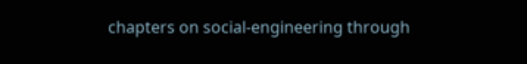chapters on social-engineering through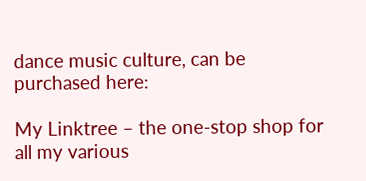dance music culture, can be purchased here:

My Linktree – the one-stop shop for all my various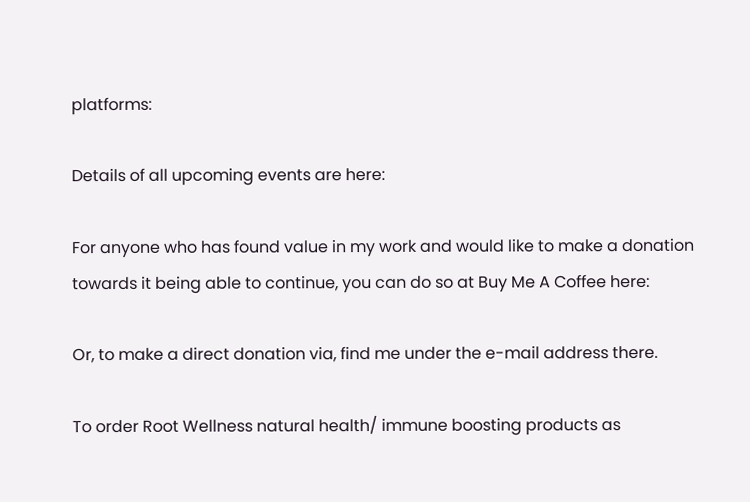platforms:

Details of all upcoming events are here:

For anyone who has found value in my work and would like to make a donation towards it being able to continue, you can do so at Buy Me A Coffee here:

Or, to make a direct donation via, find me under the e-mail address there.

To order Root Wellness natural health/ immune boosting products as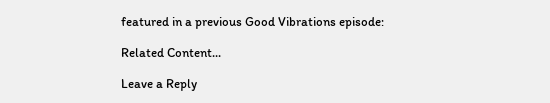featured in a previous Good Vibrations episode:

Related Content...

Leave a Reply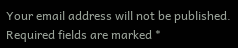Your email address will not be published. Required fields are marked *